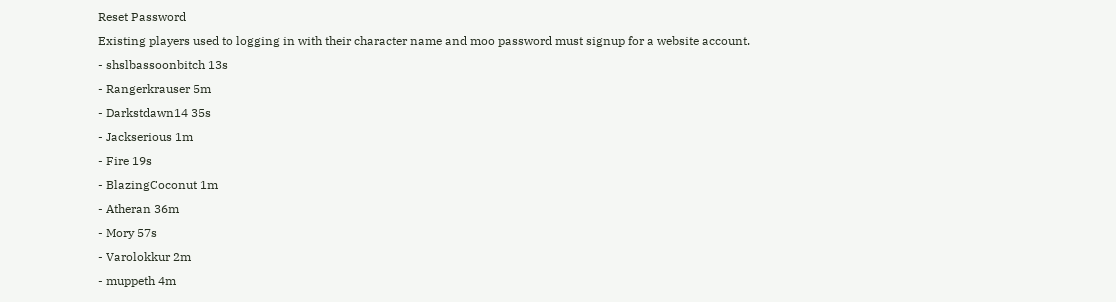Reset Password
Existing players used to logging in with their character name and moo password must signup for a website account.
- shslbassoonbitch 13s
- Rangerkrauser 5m
- Darkstdawn14 35s
- Jackserious 1m
- Fire 19s
- BlazingCoconut 1m
- Atheran 36m
- Mory 57s
- Varolokkur 2m
- muppeth 4m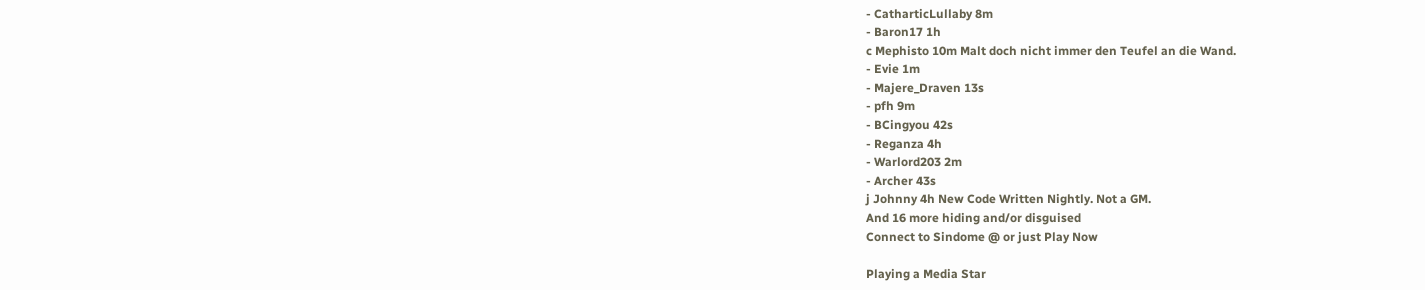- CatharticLullaby 8m
- Baron17 1h
c Mephisto 10m Malt doch nicht immer den Teufel an die Wand.
- Evie 1m
- Majere_Draven 13s
- pfh 9m
- BCingyou 42s
- Reganza 4h
- Warlord203 2m
- Archer 43s
j Johnny 4h New Code Written Nightly. Not a GM.
And 16 more hiding and/or disguised
Connect to Sindome @ or just Play Now

Playing a Media Star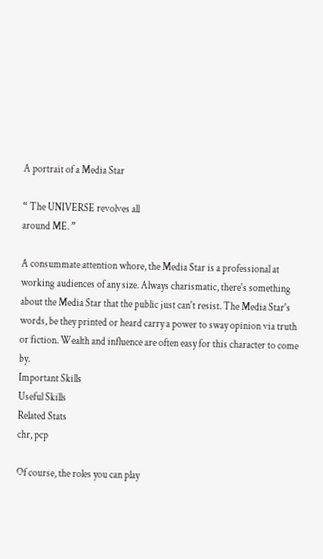A portrait of a Media Star

“ The UNIVERSE revolves all
around ME. ”

A consummate attention whore, the Media Star is a professional at working audiences of any size. Always charismatic, there's something about the Media Star that the public just can't resist. The Media Star's words, be they printed or heard carry a power to sway opinion via truth or fiction. Wealth and influence are often easy for this character to come by.
Important Skills
Useful Skills
Related Stats
chr, pcp

Of course, the roles you can play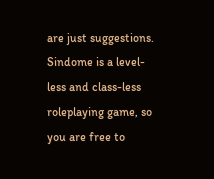are just suggestions. Sindome is a level-less and class-less roleplaying game, so you are free to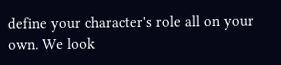define your character's role all on your own. We look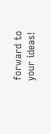forward to your ideas!